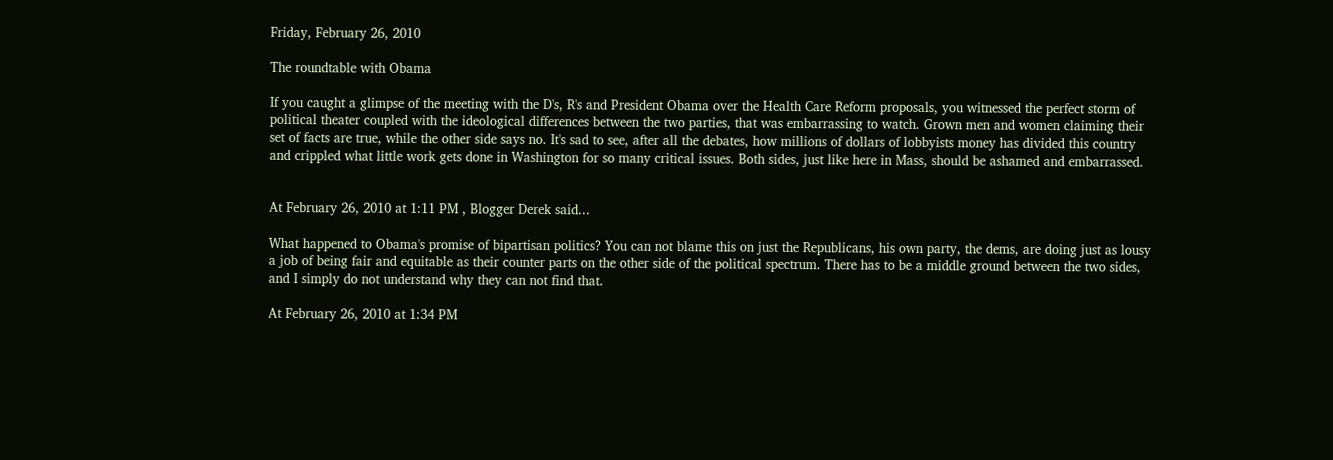Friday, February 26, 2010

The roundtable with Obama

If you caught a glimpse of the meeting with the D's, R's and President Obama over the Health Care Reform proposals, you witnessed the perfect storm of political theater coupled with the ideological differences between the two parties, that was embarrassing to watch. Grown men and women claiming their set of facts are true, while the other side says no. It's sad to see, after all the debates, how millions of dollars of lobbyists money has divided this country and crippled what little work gets done in Washington for so many critical issues. Both sides, just like here in Mass, should be ashamed and embarrassed.


At February 26, 2010 at 1:11 PM , Blogger Derek said...

What happened to Obama's promise of bipartisan politics? You can not blame this on just the Republicans, his own party, the dems, are doing just as lousy a job of being fair and equitable as their counter parts on the other side of the political spectrum. There has to be a middle ground between the two sides, and I simply do not understand why they can not find that.

At February 26, 2010 at 1:34 PM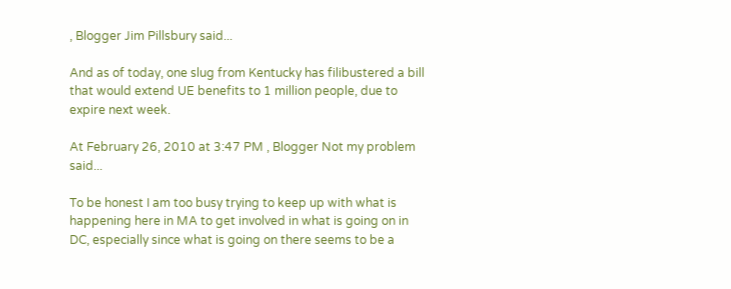, Blogger Jim Pillsbury said...

And as of today, one slug from Kentucky has filibustered a bill that would extend UE benefits to 1 million people, due to expire next week.

At February 26, 2010 at 3:47 PM , Blogger Not my problem said...

To be honest I am too busy trying to keep up with what is happening here in MA to get involved in what is going on in DC, especially since what is going on there seems to be a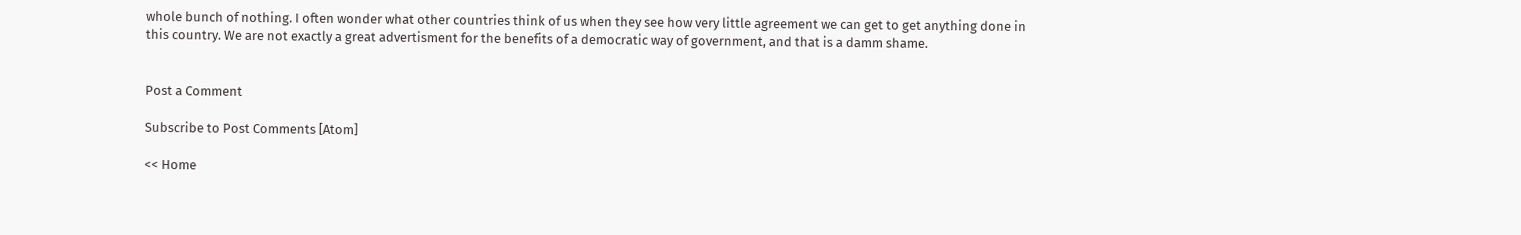whole bunch of nothing. I often wonder what other countries think of us when they see how very little agreement we can get to get anything done in this country. We are not exactly a great advertisment for the benefits of a democratic way of government, and that is a damm shame.


Post a Comment

Subscribe to Post Comments [Atom]

<< Home